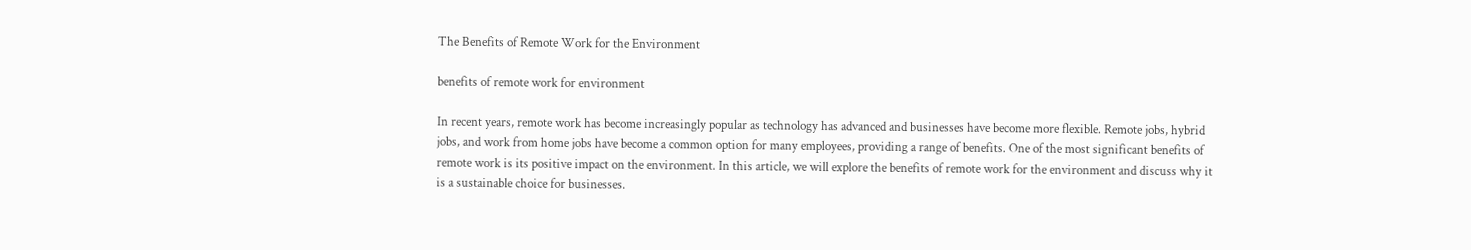The Benefits of Remote Work for the Environment

benefits of remote work for environment

In recent years, remote work has become increasingly popular as technology has advanced and businesses have become more flexible. Remote jobs, hybrid jobs, and work from home jobs have become a common option for many employees, providing a range of benefits. One of the most significant benefits of remote work is its positive impact on the environment. In this article, we will explore the benefits of remote work for the environment and discuss why it is a sustainable choice for businesses.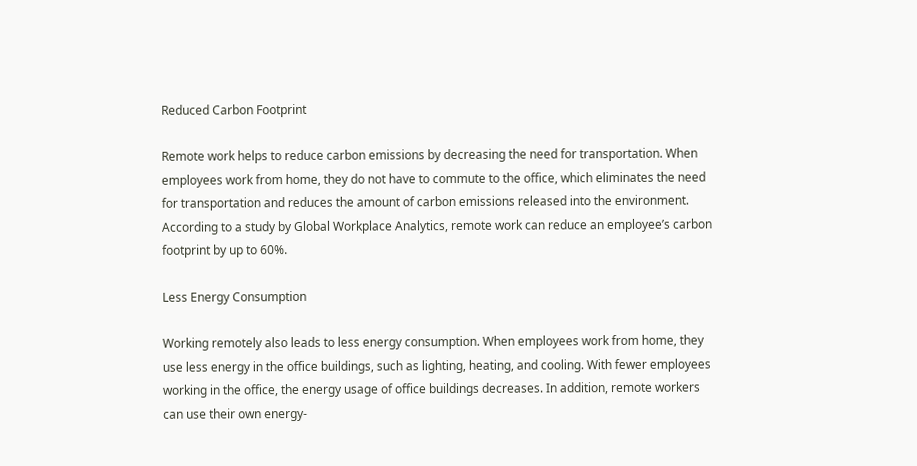Reduced Carbon Footprint

Remote work helps to reduce carbon emissions by decreasing the need for transportation. When employees work from home, they do not have to commute to the office, which eliminates the need for transportation and reduces the amount of carbon emissions released into the environment. According to a study by Global Workplace Analytics, remote work can reduce an employee’s carbon footprint by up to 60%.

Less Energy Consumption

Working remotely also leads to less energy consumption. When employees work from home, they use less energy in the office buildings, such as lighting, heating, and cooling. With fewer employees working in the office, the energy usage of office buildings decreases. In addition, remote workers can use their own energy-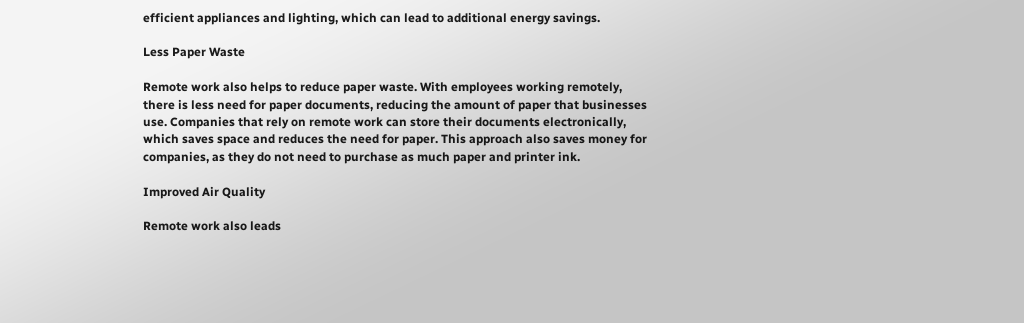efficient appliances and lighting, which can lead to additional energy savings.

Less Paper Waste

Remote work also helps to reduce paper waste. With employees working remotely, there is less need for paper documents, reducing the amount of paper that businesses use. Companies that rely on remote work can store their documents electronically, which saves space and reduces the need for paper. This approach also saves money for companies, as they do not need to purchase as much paper and printer ink.

Improved Air Quality

Remote work also leads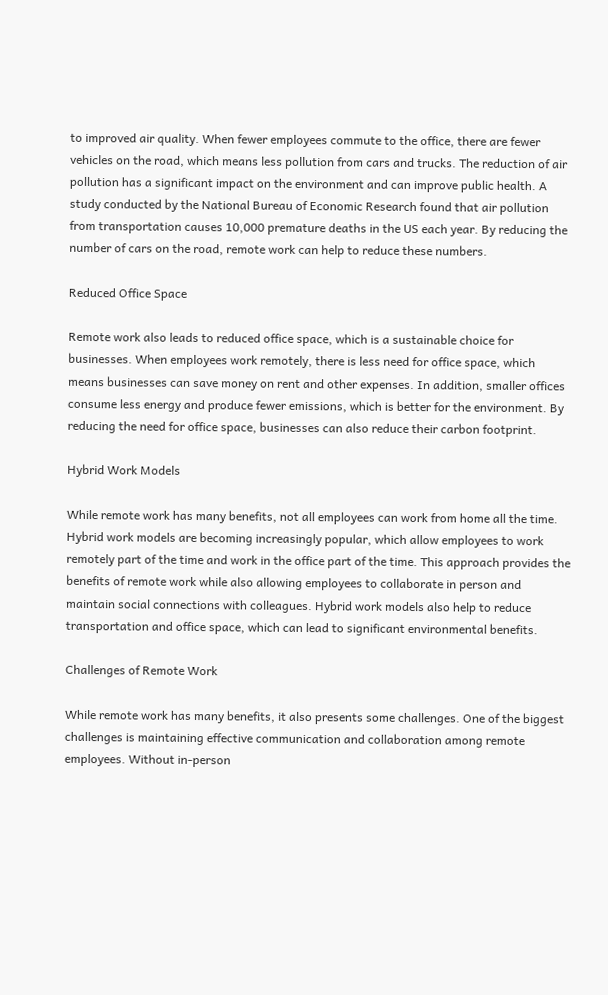to improved air quality. When fewer employees commute to the office, there are fewer vehicles on the road, which means less pollution from cars and trucks. The reduction of air pollution has a significant impact on the environment and can improve public health. A study conducted by the National Bureau of Economic Research found that air pollution from transportation causes 10,000 premature deaths in the US each year. By reducing the number of cars on the road, remote work can help to reduce these numbers.

Reduced Office Space

Remote work also leads to reduced office space, which is a sustainable choice for businesses. When employees work remotely, there is less need for office space, which means businesses can save money on rent and other expenses. In addition, smaller offices consume less energy and produce fewer emissions, which is better for the environment. By reducing the need for office space, businesses can also reduce their carbon footprint.

Hybrid Work Models

While remote work has many benefits, not all employees can work from home all the time. Hybrid work models are becoming increasingly popular, which allow employees to work remotely part of the time and work in the office part of the time. This approach provides the benefits of remote work while also allowing employees to collaborate in person and maintain social connections with colleagues. Hybrid work models also help to reduce transportation and office space, which can lead to significant environmental benefits.

Challenges of Remote Work

While remote work has many benefits, it also presents some challenges. One of the biggest challenges is maintaining effective communication and collaboration among remote employees. Without in-person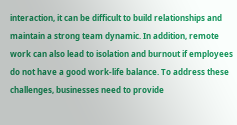interaction, it can be difficult to build relationships and maintain a strong team dynamic. In addition, remote work can also lead to isolation and burnout if employees do not have a good work-life balance. To address these challenges, businesses need to provide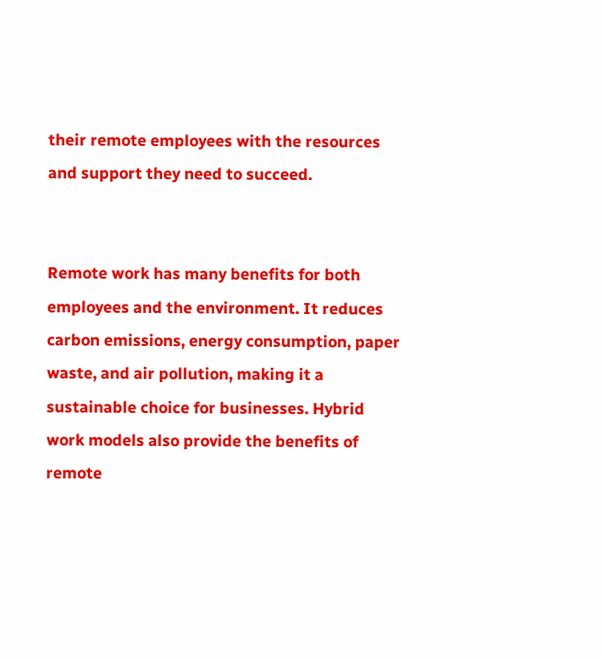their remote employees with the resources and support they need to succeed.


Remote work has many benefits for both employees and the environment. It reduces carbon emissions, energy consumption, paper waste, and air pollution, making it a sustainable choice for businesses. Hybrid work models also provide the benefits of remote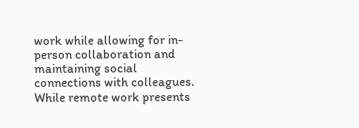work while allowing for in-person collaboration and maintaining social connections with colleagues. While remote work presents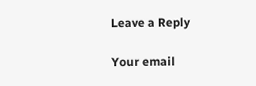Leave a Reply

Your email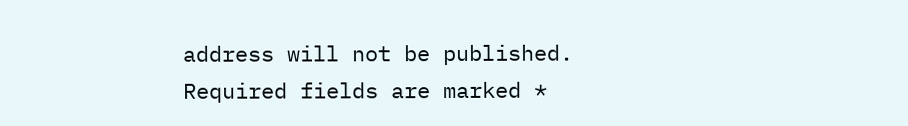address will not be published. Required fields are marked *